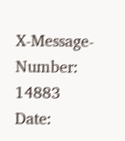X-Message-Number: 14883
Date: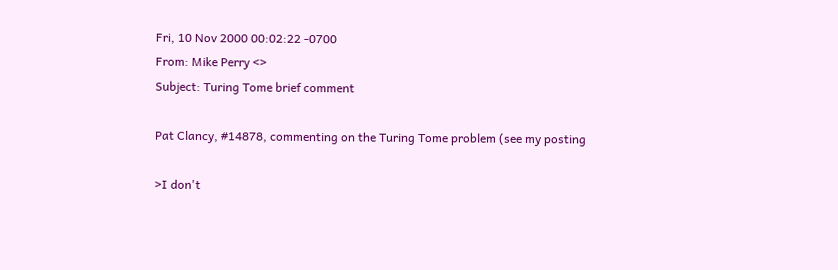Fri, 10 Nov 2000 00:02:22 -0700
From: Mike Perry <>
Subject: Turing Tome brief comment

Pat Clancy, #14878, commenting on the Turing Tome problem (see my posting

>I don't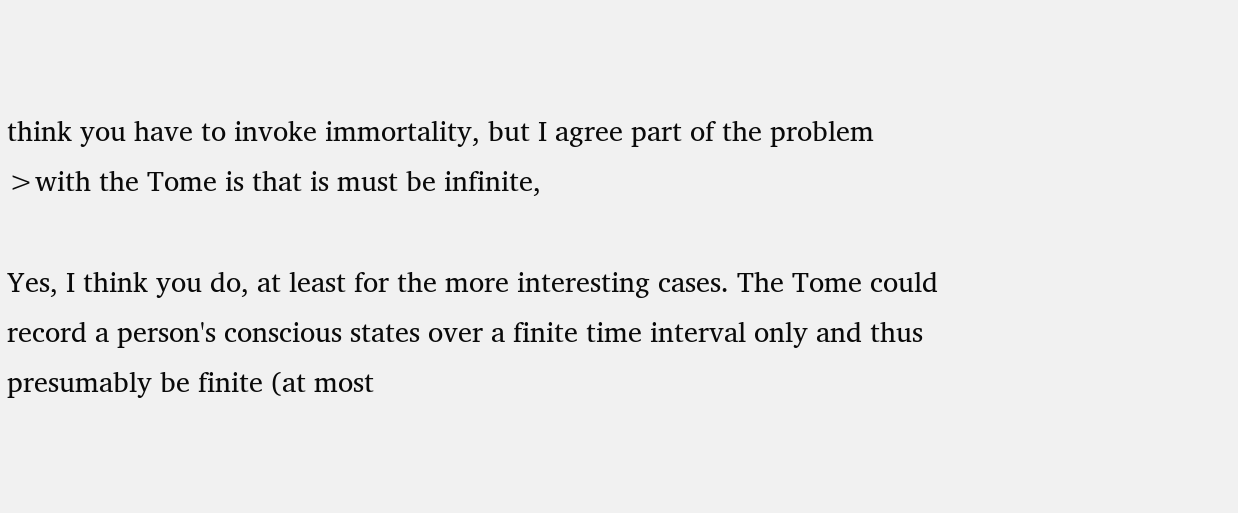think you have to invoke immortality, but I agree part of the problem
>with the Tome is that is must be infinite,

Yes, I think you do, at least for the more interesting cases. The Tome could
record a person's conscious states over a finite time interval only and thus
presumably be finite (at most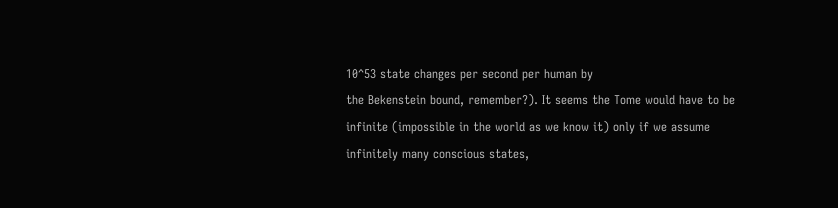10^53 state changes per second per human by
the Bekenstein bound, remember?). It seems the Tome would have to be
infinite (impossible in the world as we know it) only if we assume
infinitely many conscious states,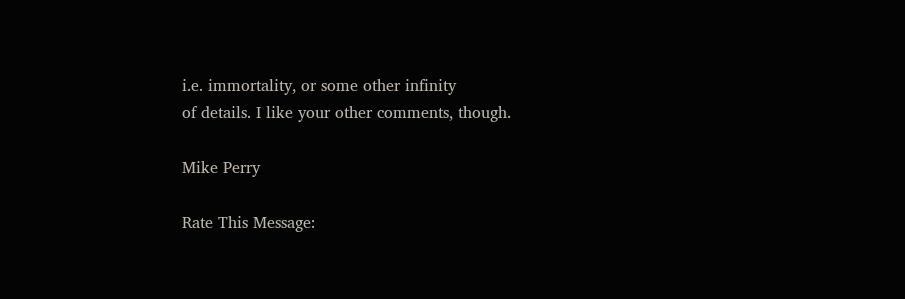i.e. immortality, or some other infinity
of details. I like your other comments, though.

Mike Perry

Rate This Message: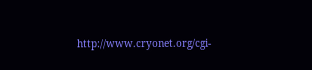http://www.cryonet.org/cgi-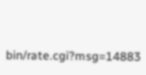bin/rate.cgi?msg=14883